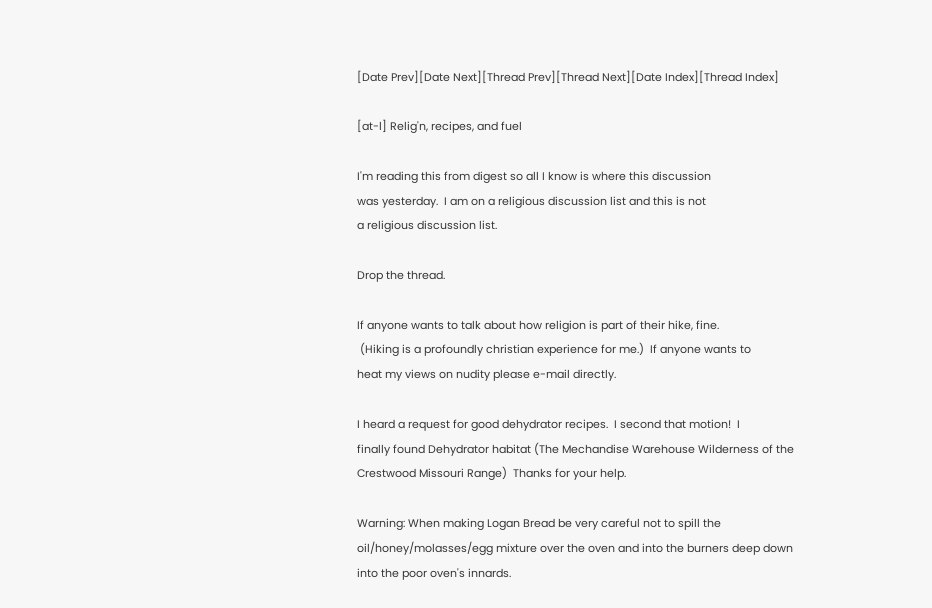[Date Prev][Date Next][Thread Prev][Thread Next][Date Index][Thread Index]

[at-l] Relig'n, recipes, and fuel

I'm reading this from digest so all I know is where this discussion
was yesterday.  I am on a religious discussion list and this is not
a religious discussion list.

Drop the thread.

If anyone wants to talk about how religion is part of their hike, fine.
 (Hiking is a profoundly christian experience for me.)  If anyone wants to
heat my views on nudity please e-mail directly.

I heard a request for good dehydrator recipes.  I second that motion!  I
finally found Dehydrator habitat (The Mechandise Warehouse Wilderness of the
Crestwood Missouri Range)  Thanks for your help.

Warning: When making Logan Bread be very careful not to spill the
oil/honey/molasses/egg mixture over the oven and into the burners deep down
into the poor oven's innards.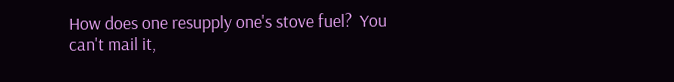How does one resupply one's stove fuel?  You can't mail it,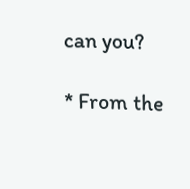can you?

* From the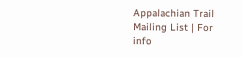Appalachian Trail Mailing List | For info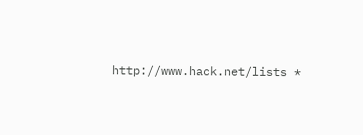http://www.hack.net/lists *